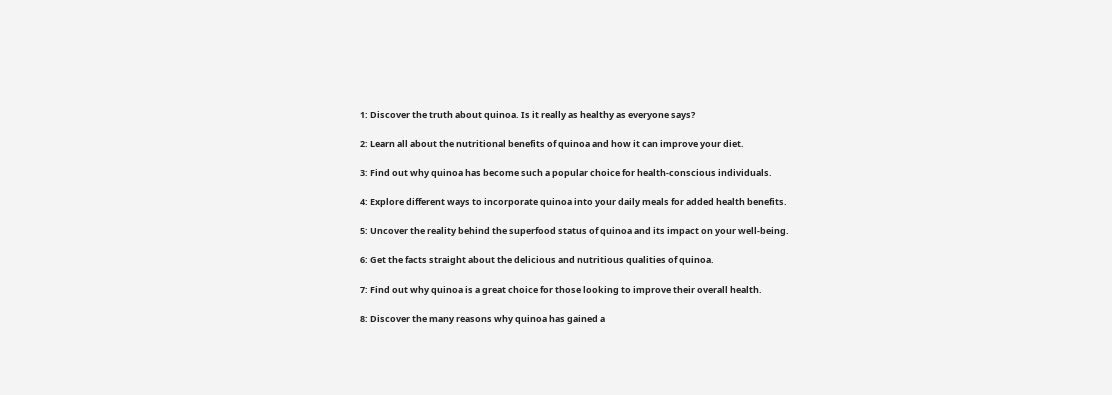1: Discover the truth about quinoa. Is it really as healthy as everyone says?

2: Learn all about the nutritional benefits of quinoa and how it can improve your diet.

3: Find out why quinoa has become such a popular choice for health-conscious individuals.

4: Explore different ways to incorporate quinoa into your daily meals for added health benefits.

5: Uncover the reality behind the superfood status of quinoa and its impact on your well-being.

6: Get the facts straight about the delicious and nutritious qualities of quinoa.

7: Find out why quinoa is a great choice for those looking to improve their overall health.

8: Discover the many reasons why quinoa has gained a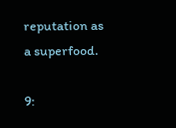reputation as a superfood.

9: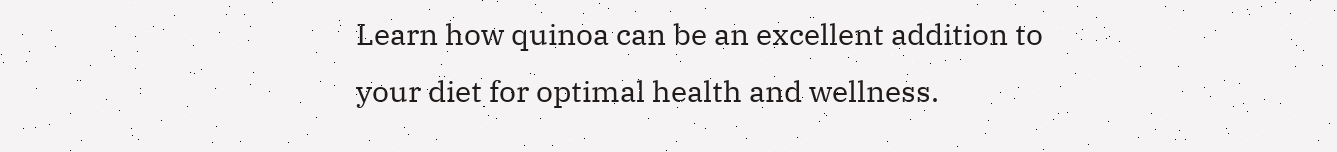Learn how quinoa can be an excellent addition to your diet for optimal health and wellness.